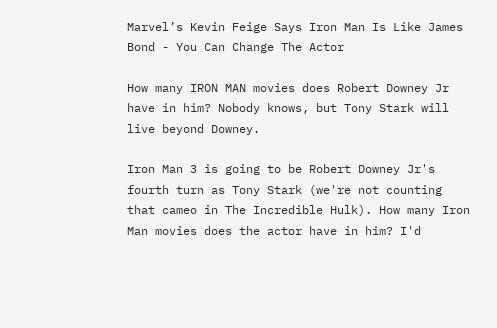Marvel’s Kevin Feige Says Iron Man Is Like James Bond - You Can Change The Actor

How many IRON MAN movies does Robert Downey Jr have in him? Nobody knows, but Tony Stark will live beyond Downey.

Iron Man 3 is going to be Robert Downey Jr's fourth turn as Tony Stark (we're not counting that cameo in The Incredible Hulk). How many Iron Man movies does the actor have in him? I'd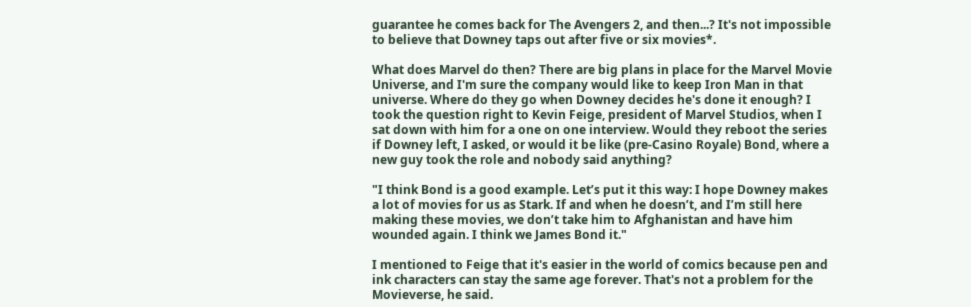guarantee he comes back for The Avengers 2, and then...? It's not impossible to believe that Downey taps out after five or six movies*.

What does Marvel do then? There are big plans in place for the Marvel Movie Universe, and I'm sure the company would like to keep Iron Man in that universe. Where do they go when Downey decides he's done it enough? I took the question right to Kevin Feige, president of Marvel Studios, when I sat down with him for a one on one interview. Would they reboot the series if Downey left, I asked, or would it be like (pre-Casino Royale) Bond, where a new guy took the role and nobody said anything?

"I think Bond is a good example. Let’s put it this way: I hope Downey makes a lot of movies for us as Stark. If and when he doesn’t, and I’m still here making these movies, we don’t take him to Afghanistan and have him wounded again. I think we James Bond it."

I mentioned to Feige that it's easier in the world of comics because pen and ink characters can stay the same age forever. That's not a problem for the Movieverse, he said.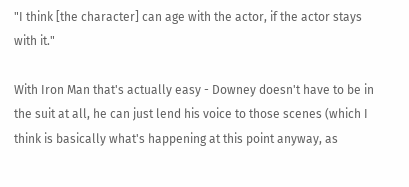"I think [the character] can age with the actor, if the actor stays with it."

With Iron Man that's actually easy - Downey doesn't have to be in the suit at all, he can just lend his voice to those scenes (which I think is basically what's happening at this point anyway, as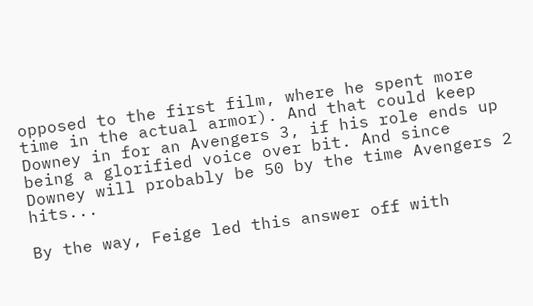opposed to the first film, where he spent more time in the actual armor). And that could keep Downey in for an Avengers 3, if his role ends up being a glorified voice over bit. And since Downey will probably be 50 by the time Avengers 2 hits...

By the way, Feige led this answer off with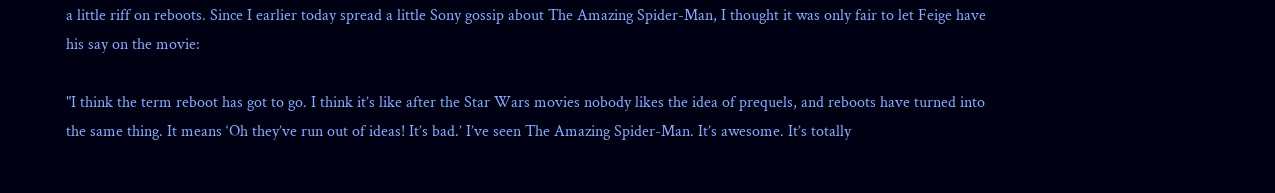a little riff on reboots. Since I earlier today spread a little Sony gossip about The Amazing Spider-Man, I thought it was only fair to let Feige have his say on the movie:

"I think the term reboot has got to go. I think it’s like after the Star Wars movies nobody likes the idea of prequels, and reboots have turned into the same thing. It means ‘Oh they’ve run out of ideas! It’s bad.’ I’ve seen The Amazing Spider-Man. It’s awesome. It’s totally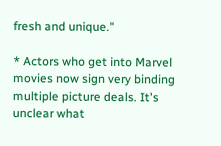fresh and unique."

* Actors who get into Marvel movies now sign very binding multiple picture deals. It's unclear what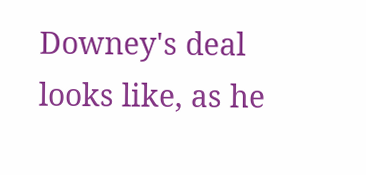Downey's deal looks like, as he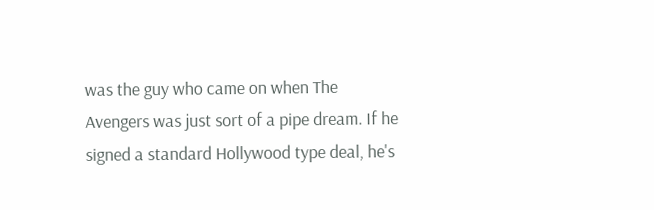was the guy who came on when The Avengers was just sort of a pipe dream. If he signed a standard Hollywood type deal, he's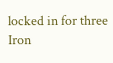locked in for three Iron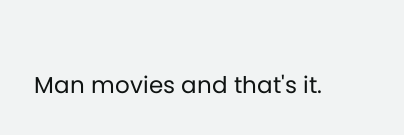Man movies and that's it.